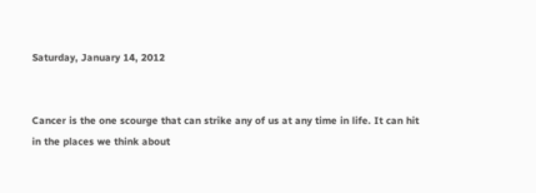Saturday, January 14, 2012


Cancer is the one scourge that can strike any of us at any time in life. It can hit
in the places we think about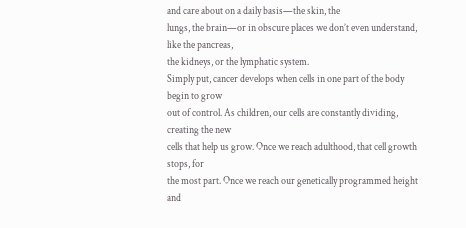and care about on a daily basis—the skin, the
lungs, the brain—or in obscure places we don’t even understand, like the pancreas,
the kidneys, or the lymphatic system.
Simply put, cancer develops when cells in one part of the body begin to grow
out of control. As children, our cells are constantly dividing, creating the new
cells that help us grow. Once we reach adulthood, that cell growth stops, for
the most part. Once we reach our genetically programmed height and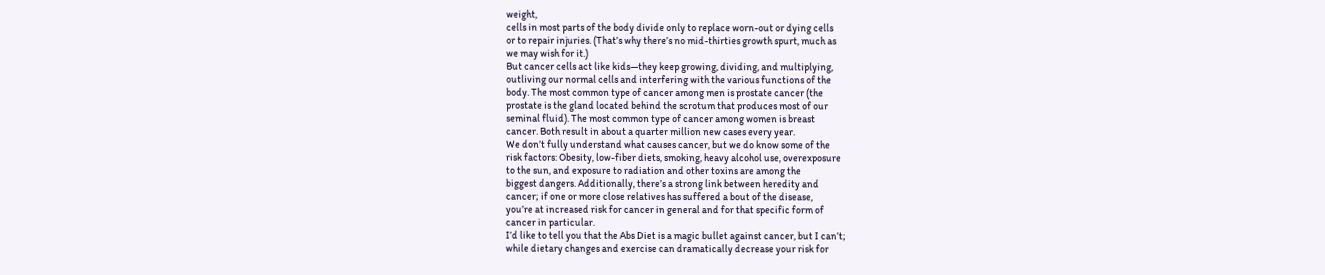weight,
cells in most parts of the body divide only to replace worn-out or dying cells
or to repair injuries. (That’s why there’s no mid-thirties growth spurt, much as
we may wish for it.)
But cancer cells act like kids—they keep growing, dividing, and multiplying,
outliving our normal cells and interfering with the various functions of the
body. The most common type of cancer among men is prostate cancer (the
prostate is the gland located behind the scrotum that produces most of our
seminal fluid). The most common type of cancer among women is breast
cancer. Both result in about a quarter million new cases every year.
We don’t fully understand what causes cancer, but we do know some of the
risk factors: Obesity, low-fiber diets, smoking, heavy alcohol use, overexposure
to the sun, and exposure to radiation and other toxins are among the
biggest dangers. Additionally, there’s a strong link between heredity and
cancer; if one or more close relatives has suffered a bout of the disease,
you’re at increased risk for cancer in general and for that specific form of
cancer in particular.
I’d like to tell you that the Abs Diet is a magic bullet against cancer, but I can’t;
while dietary changes and exercise can dramatically decrease your risk for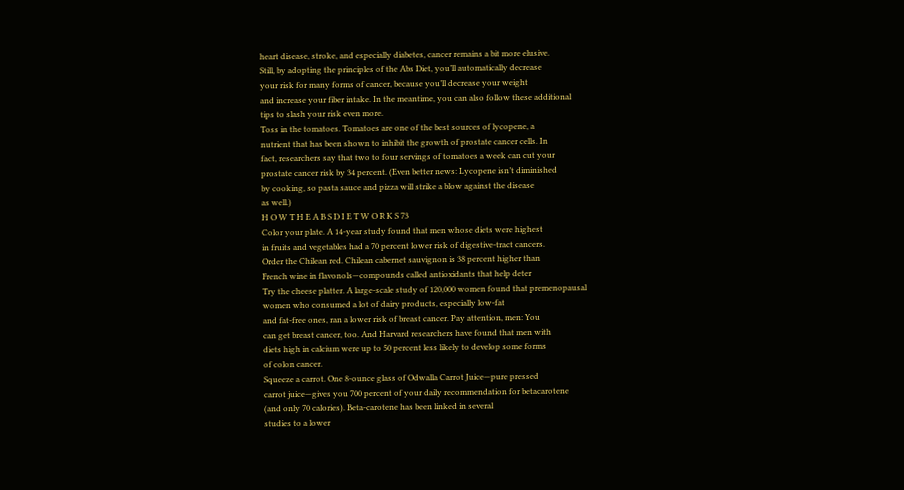heart disease, stroke, and especially diabetes, cancer remains a bit more elusive.
Still, by adopting the principles of the Abs Diet, you’ll automatically decrease
your risk for many forms of cancer, because you’ll decrease your weight
and increase your fiber intake. In the meantime, you can also follow these additional
tips to slash your risk even more.
Toss in the tomatoes. Tomatoes are one of the best sources of lycopene, a
nutrient that has been shown to inhibit the growth of prostate cancer cells. In
fact, researchers say that two to four servings of tomatoes a week can cut your
prostate cancer risk by 34 percent. (Even better news: Lycopene isn’t diminished
by cooking, so pasta sauce and pizza will strike a blow against the disease
as well.)
H O W T H E A B S D I E T W O R K S 73
Color your plate. A 14-year study found that men whose diets were highest
in fruits and vegetables had a 70 percent lower risk of digestive-tract cancers.
Order the Chilean red. Chilean cabernet sauvignon is 38 percent higher than
French wine in flavonols—compounds called antioxidants that help deter
Try the cheese platter. A large-scale study of 120,000 women found that premenopausal
women who consumed a lot of dairy products, especially low-fat
and fat-free ones, ran a lower risk of breast cancer. Pay attention, men: You
can get breast cancer, too. And Harvard researchers have found that men with
diets high in calcium were up to 50 percent less likely to develop some forms
of colon cancer.
Squeeze a carrot. One 8-ounce glass of Odwalla Carrot Juice—pure pressed
carrot juice—gives you 700 percent of your daily recommendation for betacarotene
(and only 70 calories). Beta-carotene has been linked in several
studies to a lower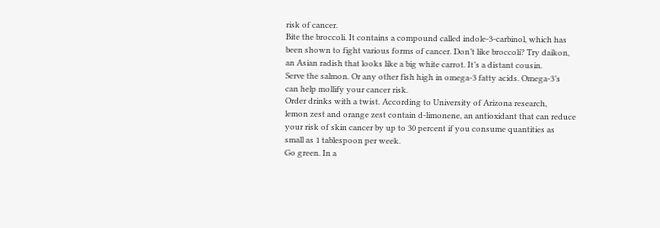risk of cancer.
Bite the broccoli. It contains a compound called indole-3-carbinol, which has
been shown to fight various forms of cancer. Don’t like broccoli? Try daikon,
an Asian radish that looks like a big white carrot. It’s a distant cousin.
Serve the salmon. Or any other fish high in omega-3 fatty acids. Omega-3’s
can help mollify your cancer risk.
Order drinks with a twist. According to University of Arizona research,
lemon zest and orange zest contain d-limonene, an antioxidant that can reduce
your risk of skin cancer by up to 30 percent if you consume quantities as
small as 1 tablespoon per week.
Go green. In a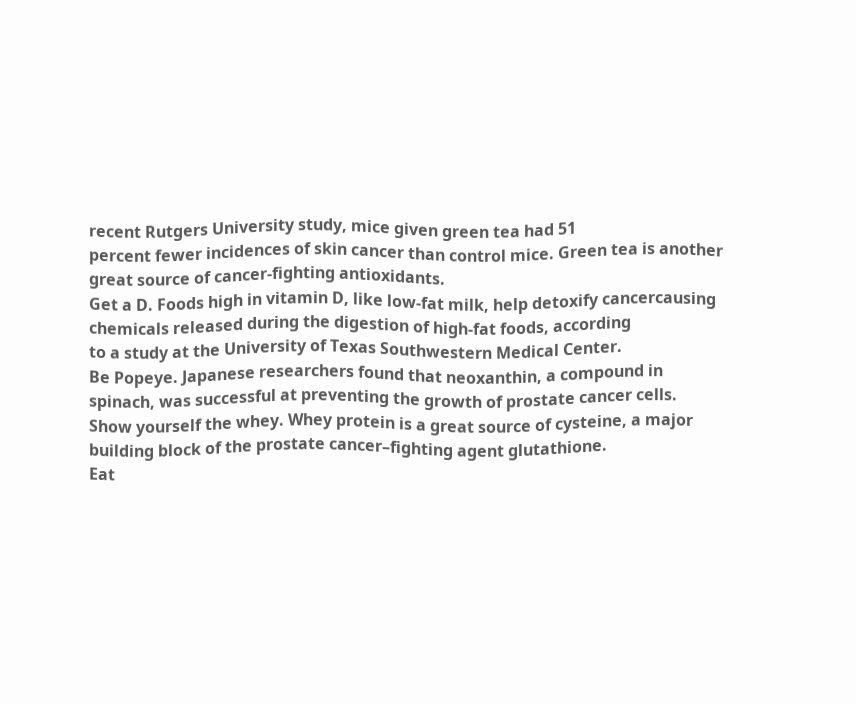recent Rutgers University study, mice given green tea had 51
percent fewer incidences of skin cancer than control mice. Green tea is another
great source of cancer-fighting antioxidants.
Get a D. Foods high in vitamin D, like low-fat milk, help detoxify cancercausing
chemicals released during the digestion of high-fat foods, according
to a study at the University of Texas Southwestern Medical Center.
Be Popeye. Japanese researchers found that neoxanthin, a compound in
spinach, was successful at preventing the growth of prostate cancer cells.
Show yourself the whey. Whey protein is a great source of cysteine, a major
building block of the prostate cancer–fighting agent glutathione.
Eat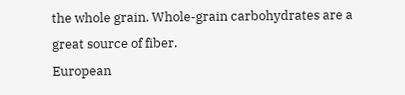the whole grain. Whole-grain carbohydrates are a great source of fiber.
European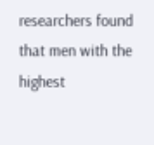researchers found that men with the highest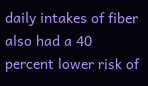daily intakes of fiber
also had a 40 percent lower risk of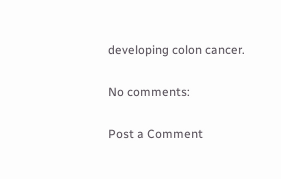developing colon cancer.

No comments:

Post a Comment